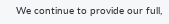We continue to provide our full,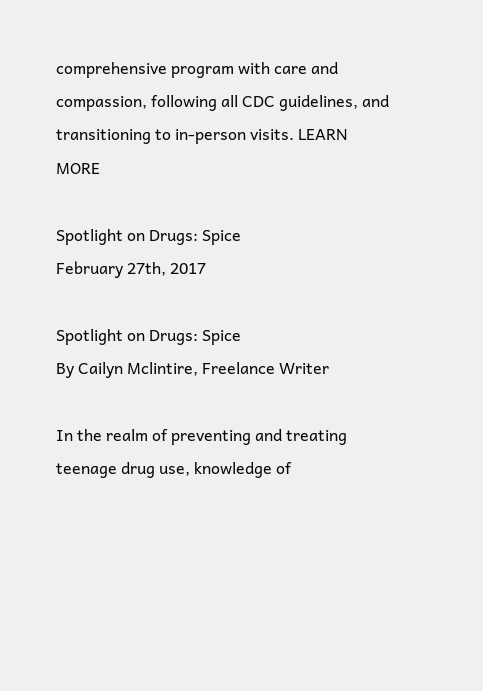comprehensive program with care and compassion, following all CDC guidelines, and transitioning to in-person visits. LEARN MORE

Spotlight on Drugs: Spice
February 27th, 2017

Spotlight on Drugs: Spice
By Cailyn Mclintire, Freelance Writer

In the realm of preventing and treating teenage drug use, knowledge of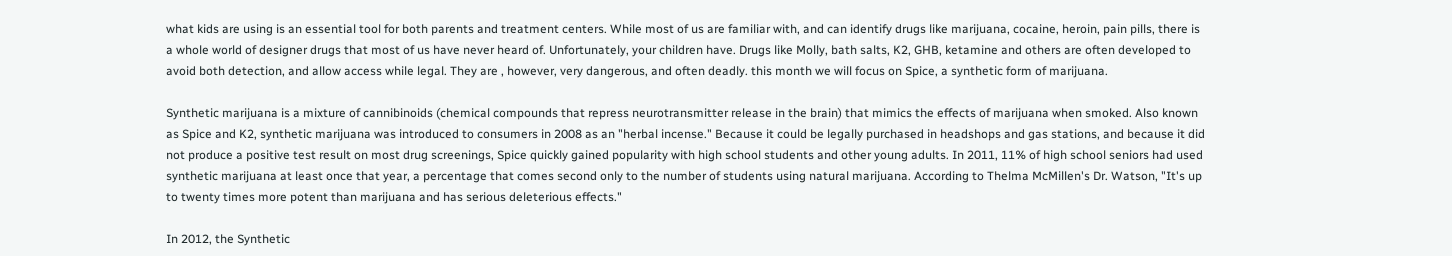what kids are using is an essential tool for both parents and treatment centers. While most of us are familiar with, and can identify drugs like marijuana, cocaine, heroin, pain pills, there is a whole world of designer drugs that most of us have never heard of. Unfortunately, your children have. Drugs like Molly, bath salts, K2, GHB, ketamine and others are often developed to avoid both detection, and allow access while legal. They are , however, very dangerous, and often deadly. this month we will focus on Spice, a synthetic form of marijuana.

Synthetic marijuana is a mixture of cannibinoids (chemical compounds that repress neurotransmitter release in the brain) that mimics the effects of marijuana when smoked. Also known as Spice and K2, synthetic marijuana was introduced to consumers in 2008 as an "herbal incense." Because it could be legally purchased in headshops and gas stations, and because it did not produce a positive test result on most drug screenings, Spice quickly gained popularity with high school students and other young adults. In 2011, 11% of high school seniors had used synthetic marijuana at least once that year, a percentage that comes second only to the number of students using natural marijuana. According to Thelma McMillen's Dr. Watson, "It's up to twenty times more potent than marijuana and has serious deleterious effects."

In 2012, the Synthetic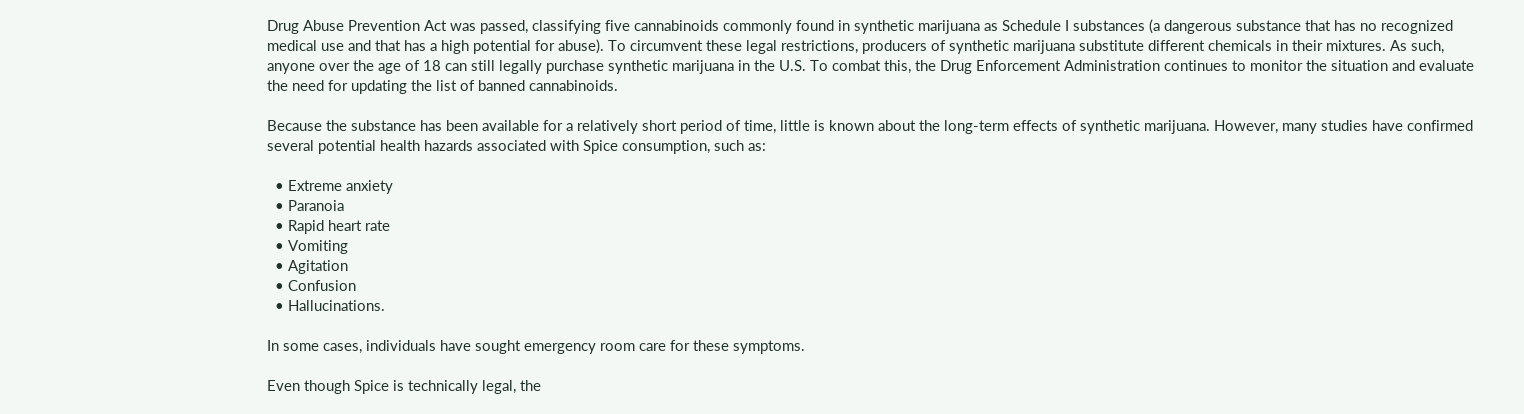Drug Abuse Prevention Act was passed, classifying five cannabinoids commonly found in synthetic marijuana as Schedule I substances (a dangerous substance that has no recognized medical use and that has a high potential for abuse). To circumvent these legal restrictions, producers of synthetic marijuana substitute different chemicals in their mixtures. As such, anyone over the age of 18 can still legally purchase synthetic marijuana in the U.S. To combat this, the Drug Enforcement Administration continues to monitor the situation and evaluate the need for updating the list of banned cannabinoids.

Because the substance has been available for a relatively short period of time, little is known about the long-term effects of synthetic marijuana. However, many studies have confirmed several potential health hazards associated with Spice consumption, such as:

  • Extreme anxiety
  • Paranoia
  • Rapid heart rate
  • Vomiting
  • Agitation
  • Confusion
  • Hallucinations.

In some cases, individuals have sought emergency room care for these symptoms.

Even though Spice is technically legal, the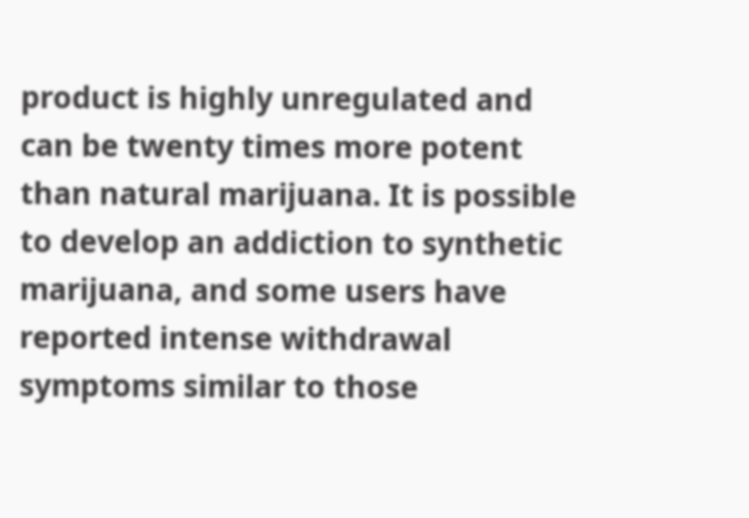product is highly unregulated and can be twenty times more potent than natural marijuana. It is possible to develop an addiction to synthetic marijuana, and some users have reported intense withdrawal symptoms similar to those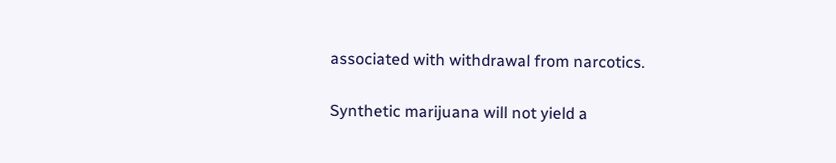associated with withdrawal from narcotics.

Synthetic marijuana will not yield a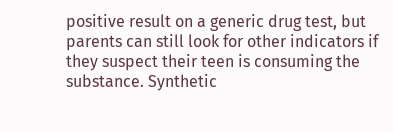positive result on a generic drug test, but parents can still look for other indicators if they suspect their teen is consuming the substance. Synthetic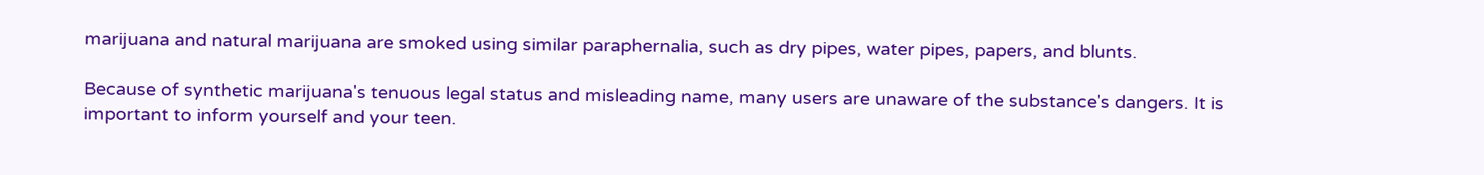marijuana and natural marijuana are smoked using similar paraphernalia, such as dry pipes, water pipes, papers, and blunts.

Because of synthetic marijuana's tenuous legal status and misleading name, many users are unaware of the substance's dangers. It is important to inform yourself and your teen.